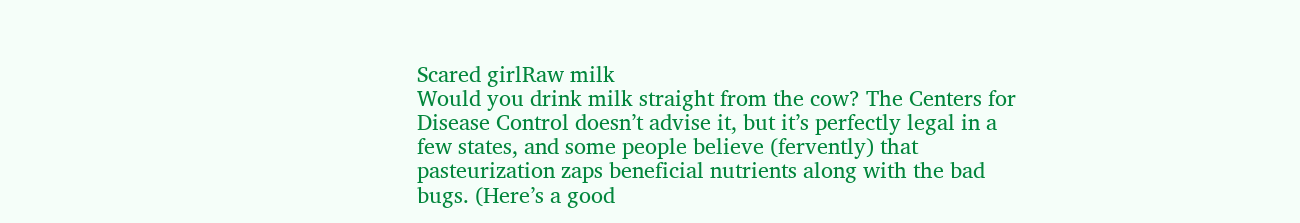Scared girlRaw milk
Would you drink milk straight from the cow? The Centers for Disease Control doesn’t advise it, but it’s perfectly legal in a few states, and some people believe (fervently) that pasteurization zaps beneficial nutrients along with the bad bugs. (Here’s a good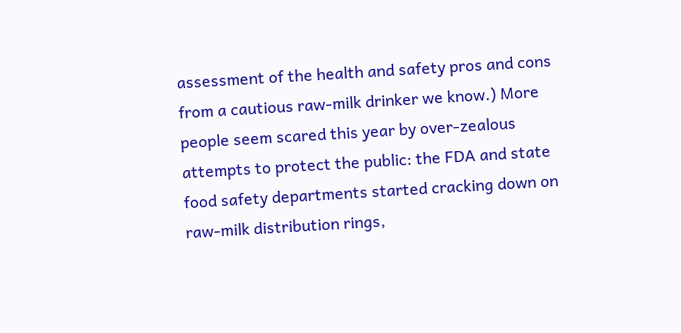assessment of the health and safety pros and cons from a cautious raw-milk drinker we know.) More people seem scared this year by over-zealous attempts to protect the public: the FDA and state food safety departments started cracking down on raw-milk distribution rings,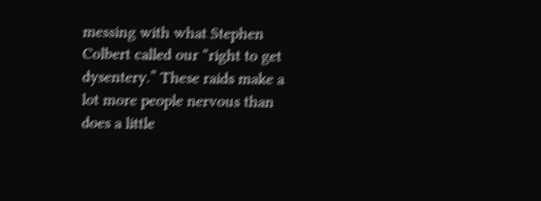messing with what Stephen Colbert called our “right to get dysentery.” These raids make a lot more people nervous than does a little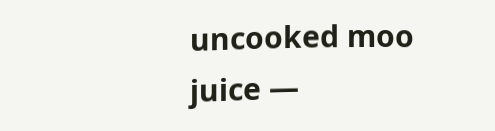uncooked moo juice —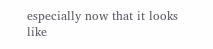especially now that it looks like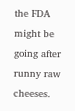the FDA might be going after runny raw cheeses.